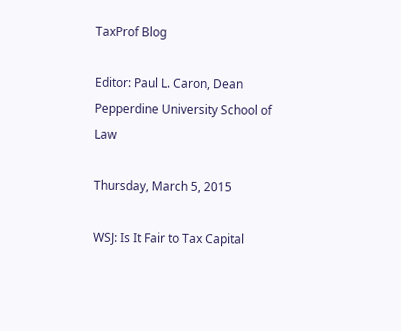TaxProf Blog

Editor: Paul L. Caron, Dean
Pepperdine University School of Law

Thursday, March 5, 2015

WSJ: Is It Fair to Tax Capital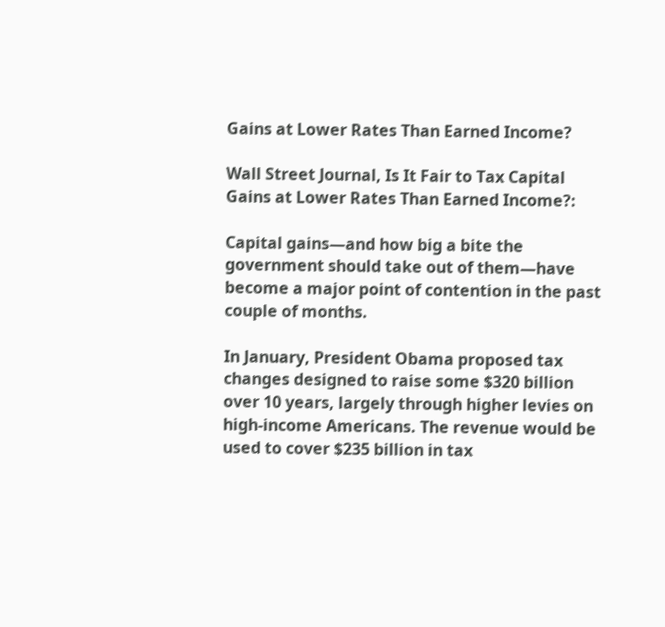Gains at Lower Rates Than Earned Income?

Wall Street Journal, Is It Fair to Tax Capital Gains at Lower Rates Than Earned Income?:

Capital gains—and how big a bite the government should take out of them—have become a major point of contention in the past couple of months.

In January, President Obama proposed tax changes designed to raise some $320 billion over 10 years, largely through higher levies on high-income Americans. The revenue would be used to cover $235 billion in tax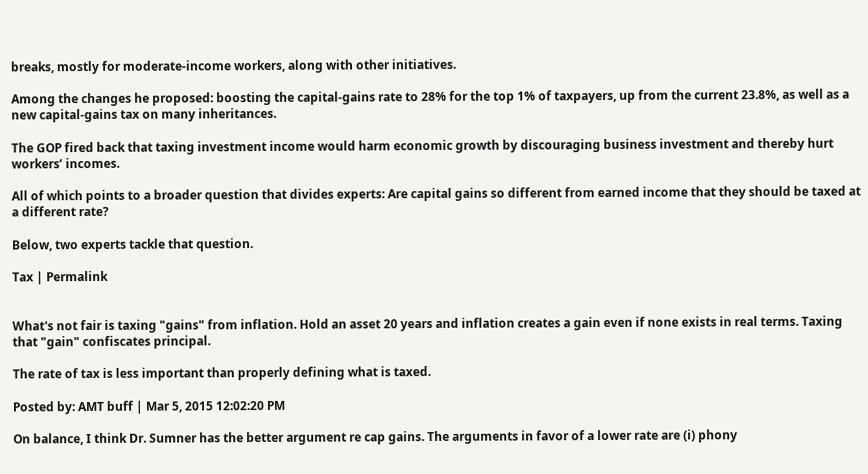breaks, mostly for moderate-income workers, along with other initiatives.

Among the changes he proposed: boosting the capital-gains rate to 28% for the top 1% of taxpayers, up from the current 23.8%, as well as a new capital-gains tax on many inheritances.

The GOP fired back that taxing investment income would harm economic growth by discouraging business investment and thereby hurt workers’ incomes.

All of which points to a broader question that divides experts: Are capital gains so different from earned income that they should be taxed at a different rate?

Below, two experts tackle that question.

Tax | Permalink


What's not fair is taxing "gains" from inflation. Hold an asset 20 years and inflation creates a gain even if none exists in real terms. Taxing that "gain" confiscates principal.

The rate of tax is less important than properly defining what is taxed.

Posted by: AMT buff | Mar 5, 2015 12:02:20 PM

On balance, I think Dr. Sumner has the better argument re cap gains. The arguments in favor of a lower rate are (i) phony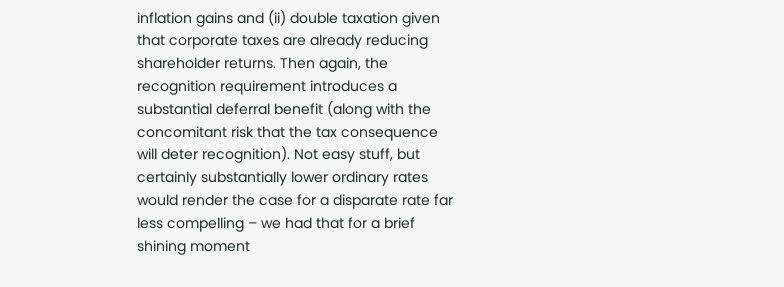inflation gains and (ii) double taxation given that corporate taxes are already reducing shareholder returns. Then again, the recognition requirement introduces a substantial deferral benefit (along with the concomitant risk that the tax consequence will deter recognition). Not easy stuff, but certainly substantially lower ordinary rates would render the case for a disparate rate far less compelling – we had that for a brief shining moment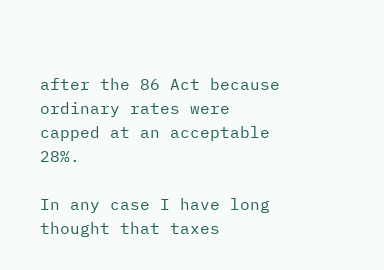after the 86 Act because ordinary rates were capped at an acceptable 28%.

In any case I have long thought that taxes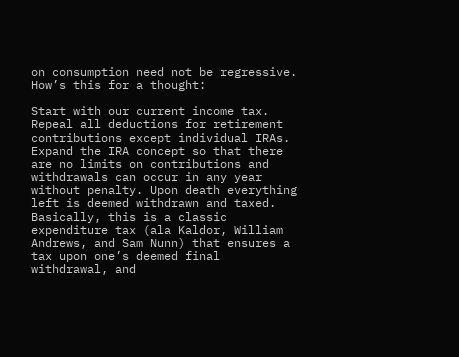on consumption need not be regressive. How’s this for a thought:

Start with our current income tax. Repeal all deductions for retirement contributions except individual IRAs. Expand the IRA concept so that there are no limits on contributions and withdrawals can occur in any year without penalty. Upon death everything left is deemed withdrawn and taxed. Basically, this is a classic expenditure tax (ala Kaldor, William Andrews, and Sam Nunn) that ensures a tax upon one’s deemed final withdrawal, and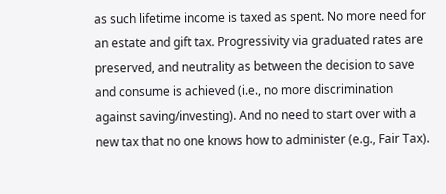as such lifetime income is taxed as spent. No more need for an estate and gift tax. Progressivity via graduated rates are preserved, and neutrality as between the decision to save and consume is achieved (i.e., no more discrimination against saving/investing). And no need to start over with a new tax that no one knows how to administer (e.g., Fair Tax).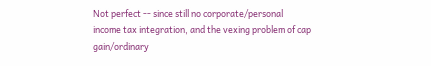Not perfect -- since still no corporate/personal income tax integration, and the vexing problem of cap gain/ordinary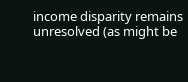income disparity remains unresolved (as might be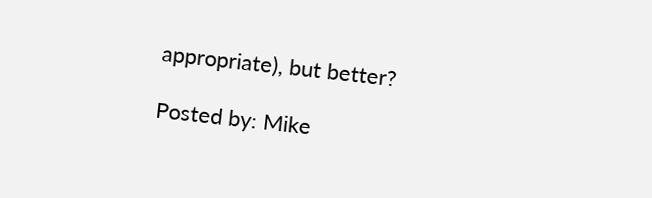appropriate), but better?

Posted by: Mike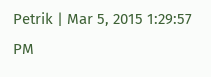Petrik | Mar 5, 2015 1:29:57 PM